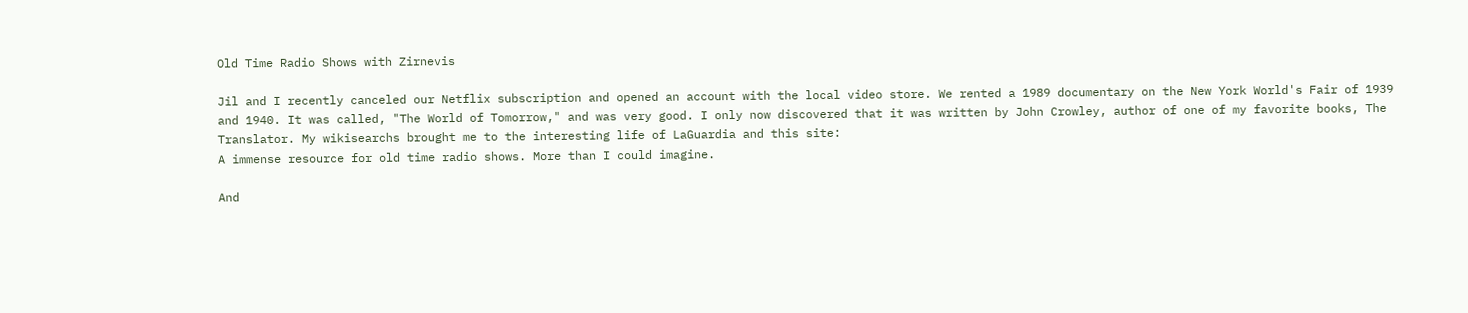Old Time Radio Shows with Zirnevis

Jil and I recently canceled our Netflix subscription and opened an account with the local video store. We rented a 1989 documentary on the New York World's Fair of 1939 and 1940. It was called, "The World of Tomorrow," and was very good. I only now discovered that it was written by John Crowley, author of one of my favorite books, The Translator. My wikisearchs brought me to the interesting life of LaGuardia and this site:
A immense resource for old time radio shows. More than I could imagine.

And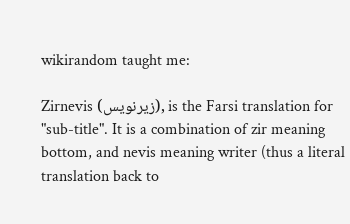wikirandom taught me:

Zirnevis (زیرنویس), is the Farsi translation for "sub-title". It is a combination of zir meaning bottom, and nevis meaning writer (thus a literal translation back to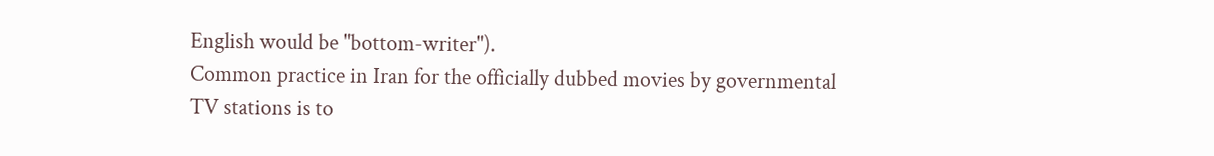English would be "bottom-writer").
Common practice in Iran for the officially dubbed movies by governmental TV stations is to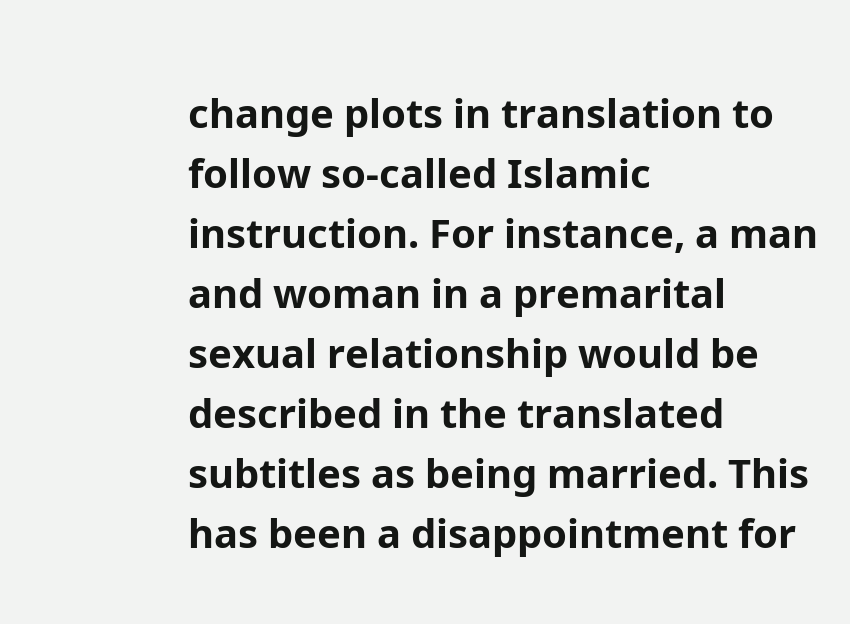change plots in translation to follow so-called Islamic instruction. For instance, a man and woman in a premarital sexual relationship would be described in the translated subtitles as being married. This has been a disappointment for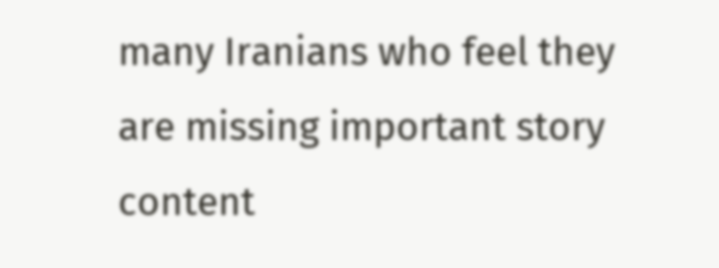many Iranians who feel they are missing important story content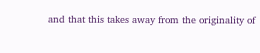and that this takes away from the originality of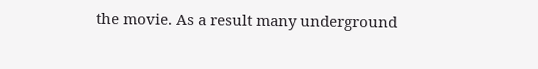the movie. As a result many underground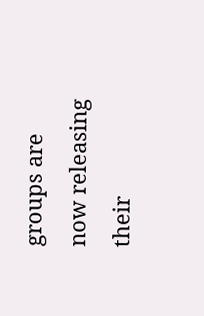groups are now releasing their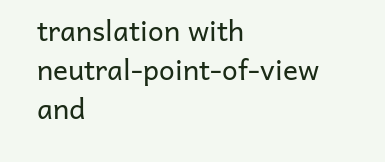translation with neutral-point-of-view and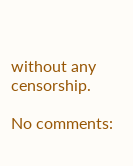without any censorship.

No comments: